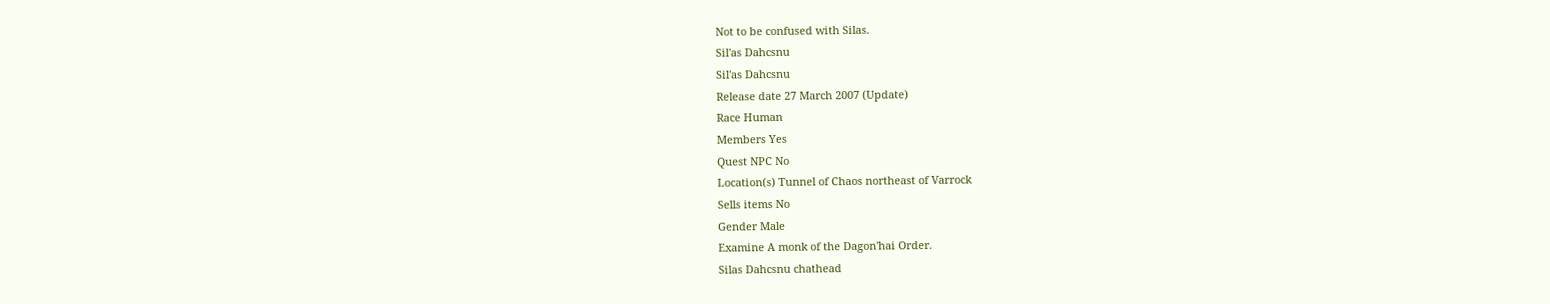Not to be confused with Silas.
Sil'as Dahcsnu
Sil'as Dahcsnu
Release date 27 March 2007 (Update)
Race Human
Members Yes
Quest NPC No
Location(s) Tunnel of Chaos northeast of Varrock
Sells items No
Gender Male
Examine A monk of the Dagon'hai Order.
Silas Dahcsnu chathead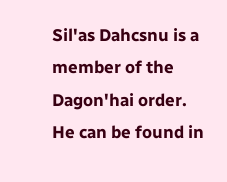Sil'as Dahcsnu is a member of the Dagon'hai order. He can be found in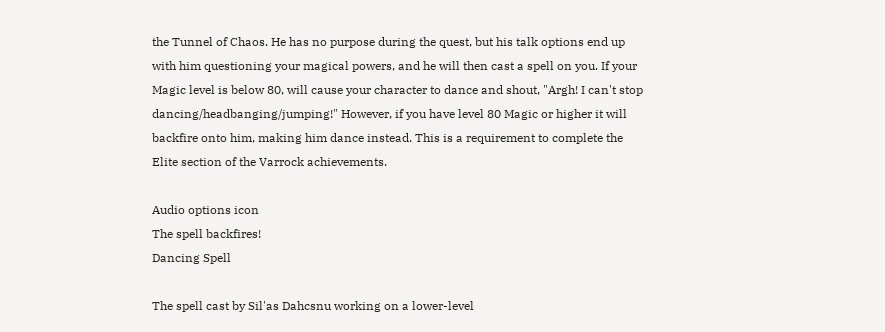the Tunnel of Chaos. He has no purpose during the quest, but his talk options end up with him questioning your magical powers, and he will then cast a spell on you. If your Magic level is below 80, will cause your character to dance and shout, "Argh! I can't stop dancing/headbanging/jumping!" However, if you have level 80 Magic or higher it will backfire onto him, making him dance instead. This is a requirement to complete the Elite section of the Varrock achievements.

Audio options icon
The spell backfires!
Dancing Spell

The spell cast by Sil'as Dahcsnu working on a lower-level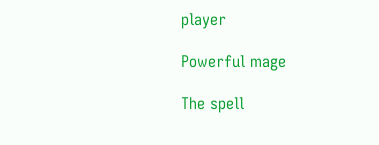player

Powerful mage

The spell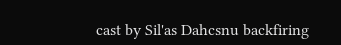cast by Sil'as Dahcsnu backfiring